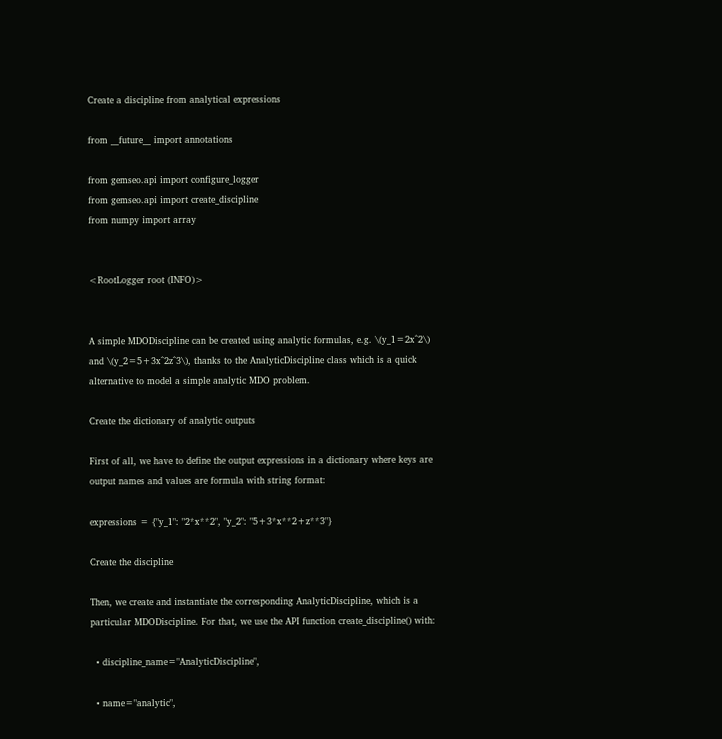Create a discipline from analytical expressions

from __future__ import annotations

from gemseo.api import configure_logger
from gemseo.api import create_discipline
from numpy import array


<RootLogger root (INFO)>


A simple MDODiscipline can be created using analytic formulas, e.g. \(y_1=2x^2\) and \(y_2=5+3x^2z^3\), thanks to the AnalyticDiscipline class which is a quick alternative to model a simple analytic MDO problem.

Create the dictionary of analytic outputs

First of all, we have to define the output expressions in a dictionary where keys are output names and values are formula with string format:

expressions = {"y_1": "2*x**2", "y_2": "5+3*x**2+z**3"}

Create the discipline

Then, we create and instantiate the corresponding AnalyticDiscipline, which is a particular MDODiscipline. For that, we use the API function create_discipline() with:

  • discipline_name="AnalyticDiscipline",

  • name="analytic",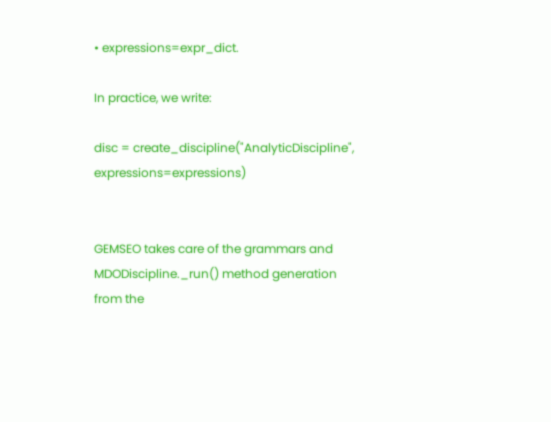• expressions=expr_dict.

In practice, we write:

disc = create_discipline("AnalyticDiscipline", expressions=expressions)


GEMSEO takes care of the grammars and MDODiscipline._run() method generation from the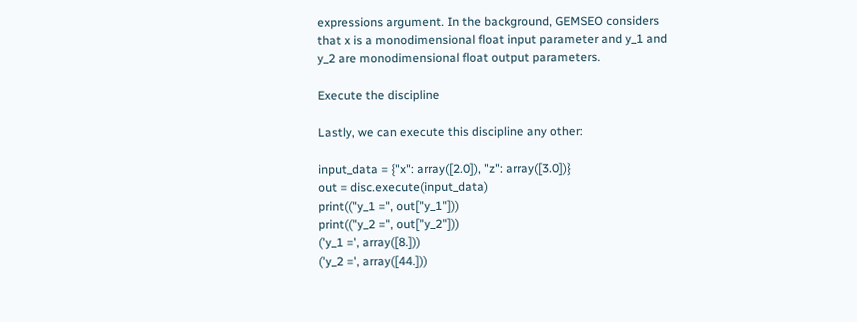expressions argument. In the background, GEMSEO considers that x is a monodimensional float input parameter and y_1 and y_2 are monodimensional float output parameters.

Execute the discipline

Lastly, we can execute this discipline any other:

input_data = {"x": array([2.0]), "z": array([3.0])}
out = disc.execute(input_data)
print(("y_1 =", out["y_1"]))
print(("y_2 =", out["y_2"]))
('y_1 =', array([8.]))
('y_2 =', array([44.]))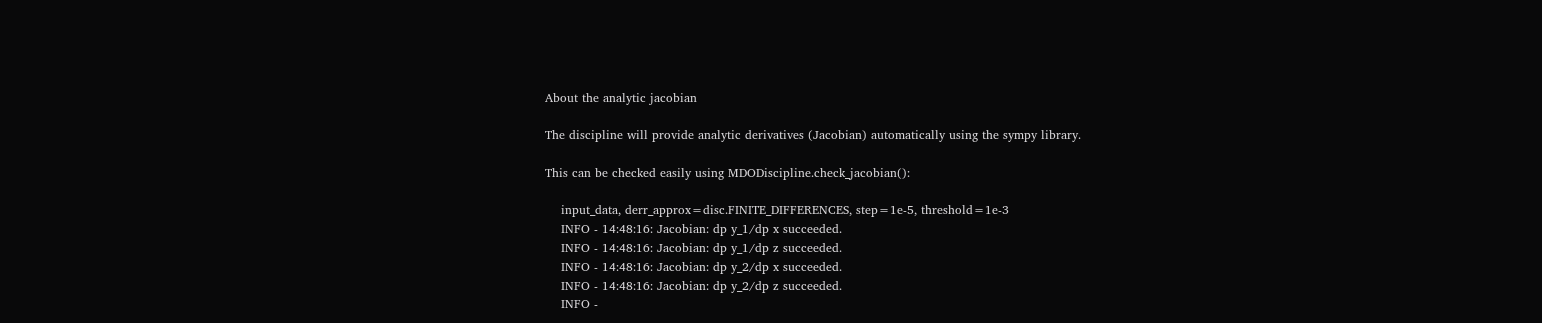About the analytic jacobian

The discipline will provide analytic derivatives (Jacobian) automatically using the sympy library.

This can be checked easily using MDODiscipline.check_jacobian():

    input_data, derr_approx=disc.FINITE_DIFFERENCES, step=1e-5, threshold=1e-3
    INFO - 14:48:16: Jacobian: dp y_1/dp x succeeded.
    INFO - 14:48:16: Jacobian: dp y_1/dp z succeeded.
    INFO - 14:48:16: Jacobian: dp y_2/dp x succeeded.
    INFO - 14:48:16: Jacobian: dp y_2/dp z succeeded.
    INFO -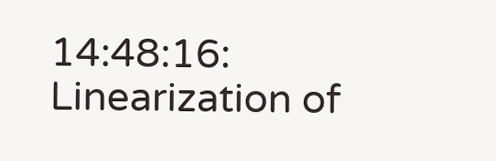14:48:16: Linearization of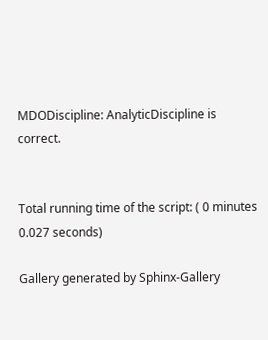MDODiscipline: AnalyticDiscipline is correct.


Total running time of the script: ( 0 minutes 0.027 seconds)

Gallery generated by Sphinx-Gallery